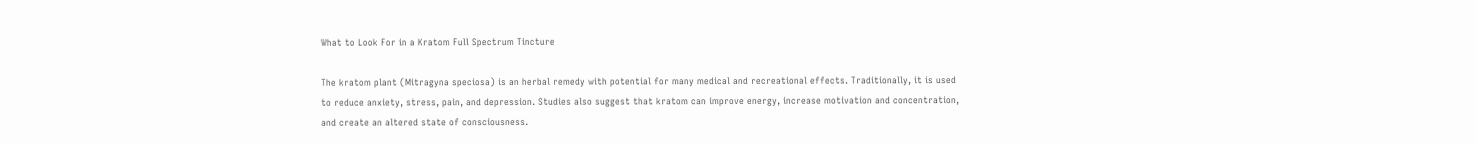What to Look For in a Kratom Full Spectrum Tincture

The kratom plant (Mitragyna speciosa) is an herbal remedy with potential for many medical and recreational effects. Traditionally, it is used to reduce anxiety, stress, pain, and depression. Studies also suggest that kratom can improve energy, increase motivation and concentration, and create an altered state of consciousness.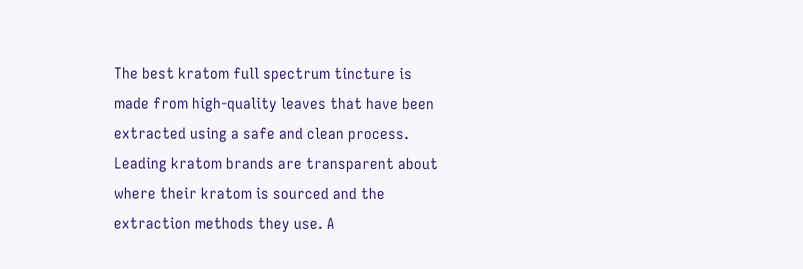The best kratom full spectrum tincture is made from high-quality leaves that have been extracted using a safe and clean process. Leading kratom brands are transparent about where their kratom is sourced and the extraction methods they use. A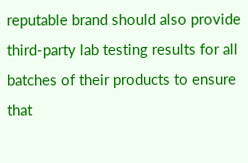reputable brand should also provide third-party lab testing results for all batches of their products to ensure that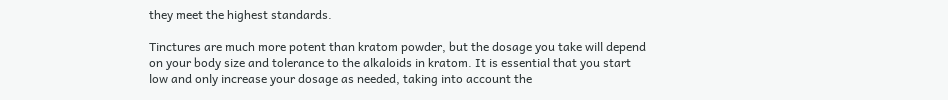they meet the highest standards.

Tinctures are much more potent than kratom powder, but the dosage you take will depend on your body size and tolerance to the alkaloids in kratom. It is essential that you start low and only increase your dosage as needed, taking into account the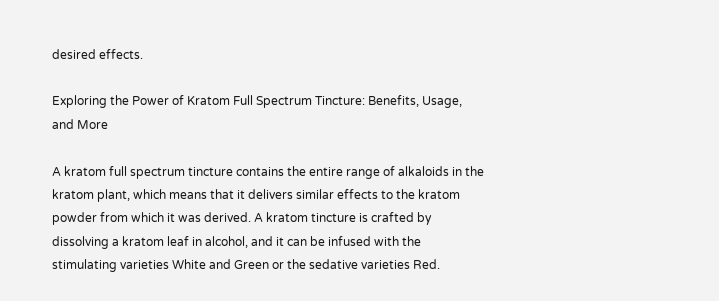desired effects.

Exploring the Power of Kratom Full Spectrum Tincture: Benefits, Usage, and More

A kratom full spectrum tincture contains the entire range of alkaloids in the kratom plant, which means that it delivers similar effects to the kratom powder from which it was derived. A kratom tincture is crafted by dissolving a kratom leaf in alcohol, and it can be infused with the stimulating varieties White and Green or the sedative varieties Red.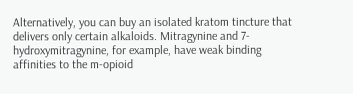Alternatively, you can buy an isolated kratom tincture that delivers only certain alkaloids. Mitragynine and 7-hydroxymitragynine, for example, have weak binding affinities to the m-opioid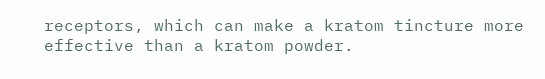receptors, which can make a kratom tincture more effective than a kratom powder.